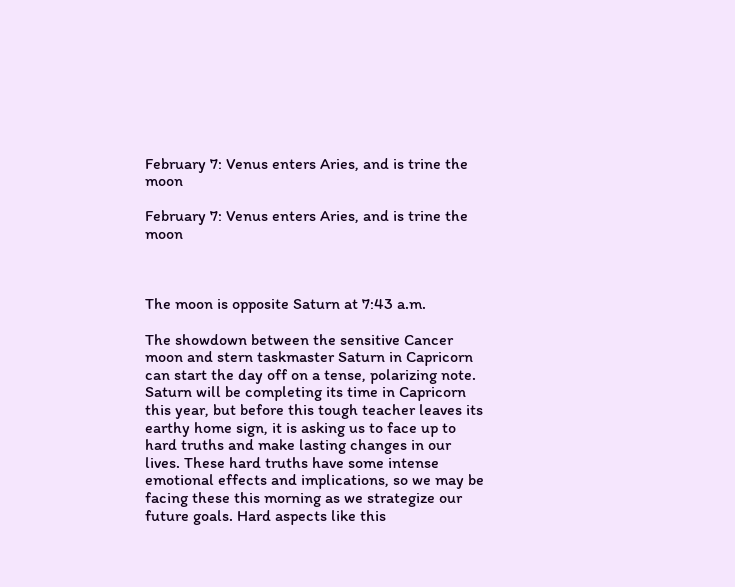February 7: Venus enters Aries, and is trine the moon

February 7: Venus enters Aries, and is trine the moon



The moon is opposite Saturn at 7:43 a.m.

The showdown between the sensitive Cancer moon and stern taskmaster Saturn in Capricorn can start the day off on a tense, polarizing note. Saturn will be completing its time in Capricorn this year, but before this tough teacher leaves its earthy home sign, it is asking us to face up to hard truths and make lasting changes in our lives. These hard truths have some intense emotional effects and implications, so we may be facing these this morning as we strategize our future goals. Hard aspects like this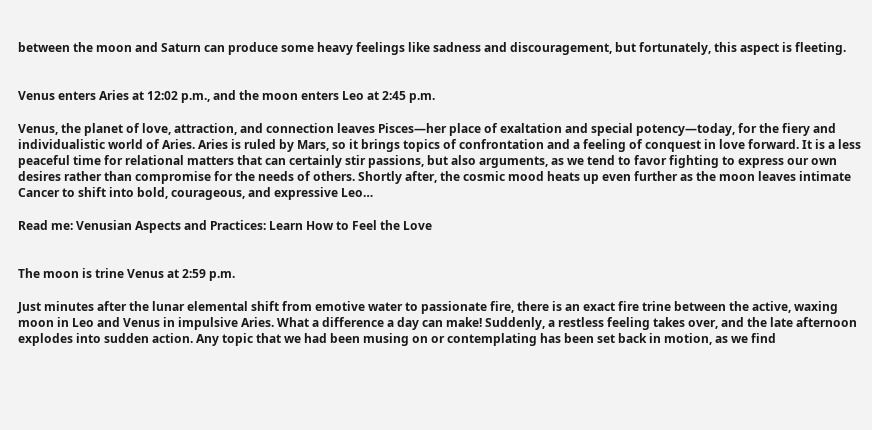between the moon and Saturn can produce some heavy feelings like sadness and discouragement, but fortunately, this aspect is fleeting.


Venus enters Aries at 12:02 p.m., and the moon enters Leo at 2:45 p.m.

Venus, the planet of love, attraction, and connection leaves Pisces—her place of exaltation and special potency—today, for the fiery and individualistic world of Aries. Aries is ruled by Mars, so it brings topics of confrontation and a feeling of conquest in love forward. It is a less peaceful time for relational matters that can certainly stir passions, but also arguments, as we tend to favor fighting to express our own desires rather than compromise for the needs of others. Shortly after, the cosmic mood heats up even further as the moon leaves intimate Cancer to shift into bold, courageous, and expressive Leo…

Read me: Venusian Aspects and Practices: Learn How to Feel the Love


The moon is trine Venus at 2:59 p.m.

Just minutes after the lunar elemental shift from emotive water to passionate fire, there is an exact fire trine between the active, waxing moon in Leo and Venus in impulsive Aries. What a difference a day can make! Suddenly, a restless feeling takes over, and the late afternoon explodes into sudden action. Any topic that we had been musing on or contemplating has been set back in motion, as we find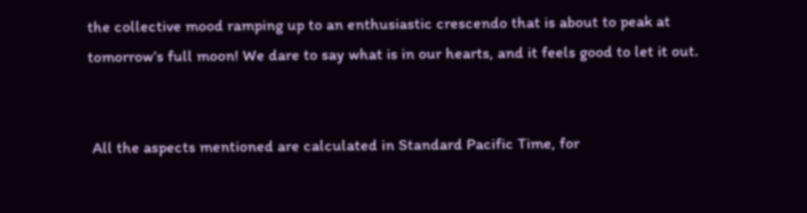the collective mood ramping up to an enthusiastic crescendo that is about to peak at tomorrow’s full moon! We dare to say what is in our hearts, and it feels good to let it out.


 All the aspects mentioned are calculated in Standard Pacific Time, for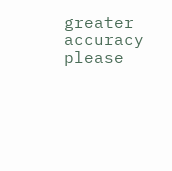greater accuracy please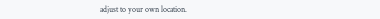adjust to your own location.